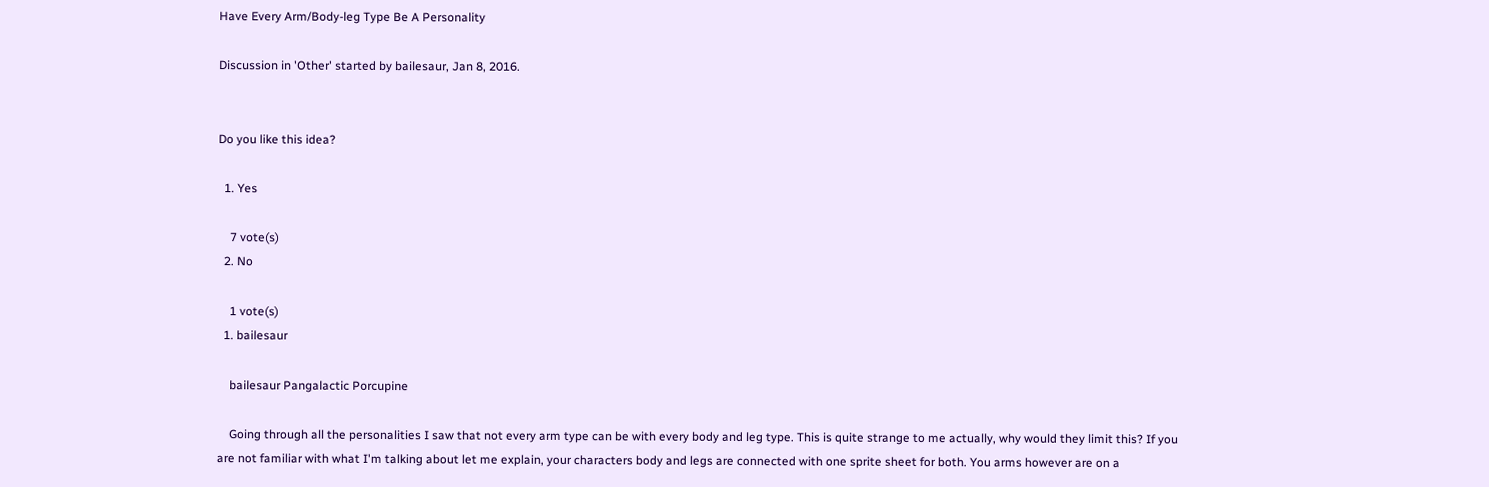Have Every Arm/Body-leg Type Be A Personality

Discussion in 'Other' started by bailesaur, Jan 8, 2016.


Do you like this idea?

  1. Yes

    7 vote(s)
  2. No

    1 vote(s)
  1. bailesaur

    bailesaur Pangalactic Porcupine

    Going through all the personalities I saw that not every arm type can be with every body and leg type. This is quite strange to me actually, why would they limit this? If you are not familiar with what I'm talking about let me explain, your characters body and legs are connected with one sprite sheet for both. You arms however are on a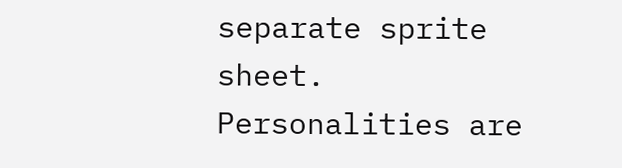separate sprite sheet. Personalities are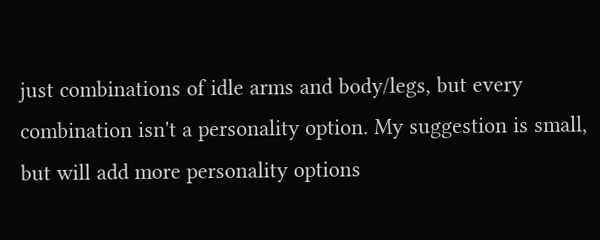just combinations of idle arms and body/legs, but every combination isn't a personality option. My suggestion is small, but will add more personality options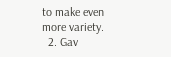to make even more variety.
  2. Gav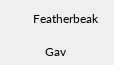Featherbeak

    Gav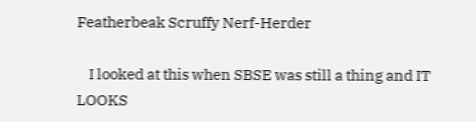Featherbeak Scruffy Nerf-Herder

    I looked at this when SBSE was still a thing and IT LOOKS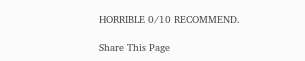HORRIBLE 0/10 RECOMMEND.

Share This Page